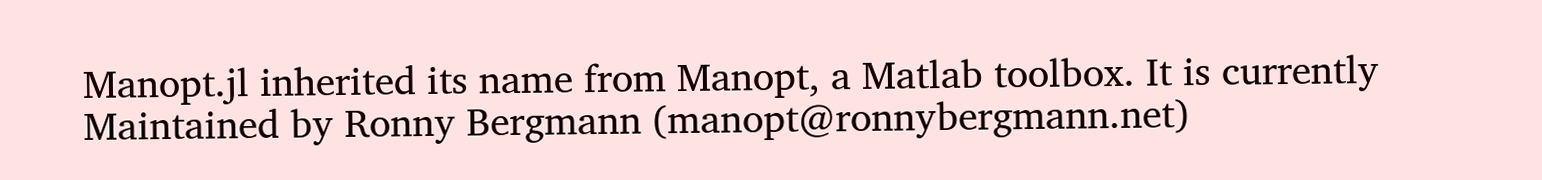Manopt.jl inherited its name from Manopt, a Matlab toolbox. It is currently Maintained by Ronny Bergmann (manopt@ronnybergmann.net)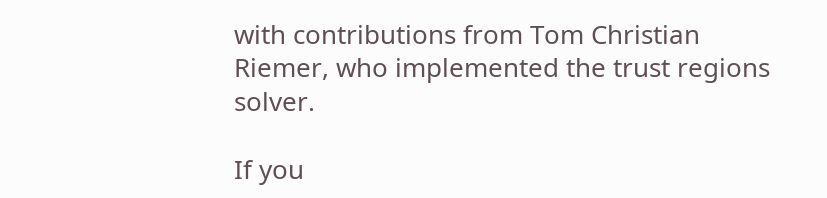with contributions from Tom Christian Riemer, who implemented the trust regions solver.

If you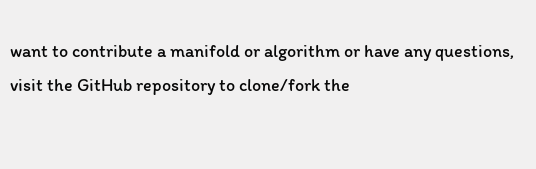want to contribute a manifold or algorithm or have any questions, visit the GitHub repository to clone/fork the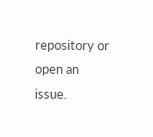repository or open an issue.